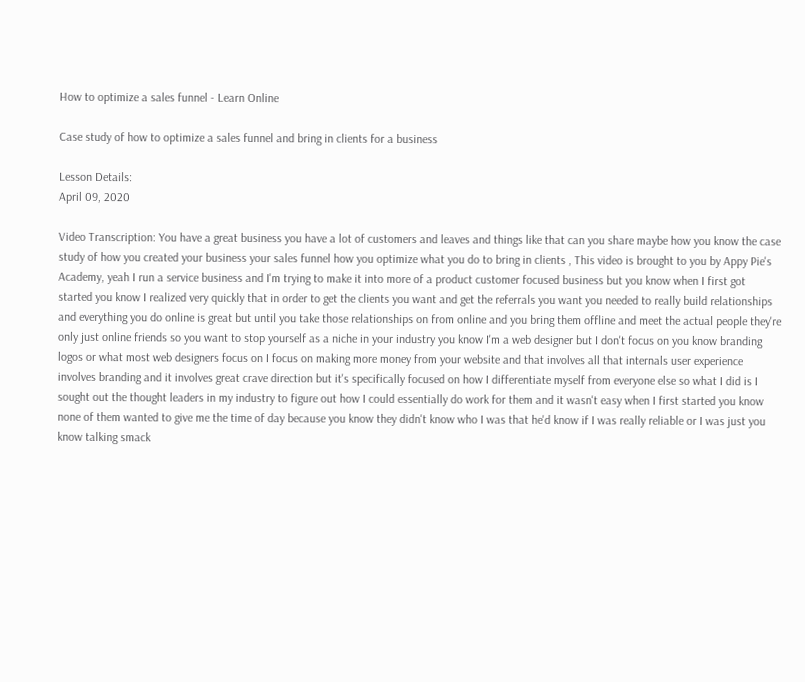How to optimize a sales funnel - Learn Online

Case study of how to optimize a sales funnel and bring in clients for a business

Lesson Details:
April 09, 2020

Video Transcription: You have a great business you have a lot of customers and leaves and things like that can you share maybe how you know the case study of how you created your business your sales funnel how you optimize what you do to bring in clients , This video is brought to you by Appy Pie's Academy, yeah I run a service business and I'm trying to make it into more of a product customer focused business but you know when I first got started you know I realized very quickly that in order to get the clients you want and get the referrals you want you needed to really build relationships and everything you do online is great but until you take those relationships on from online and you bring them offline and meet the actual people they're only just online friends so you want to stop yourself as a niche in your industry you know I'm a web designer but I don't focus on you know branding logos or what most web designers focus on I focus on making more money from your website and that involves all that internals user experience involves branding and it involves great crave direction but it's specifically focused on how I differentiate myself from everyone else so what I did is I sought out the thought leaders in my industry to figure out how I could essentially do work for them and it wasn't easy when I first started you know none of them wanted to give me the time of day because you know they didn't know who I was that he'd know if I was really reliable or I was just you know talking smack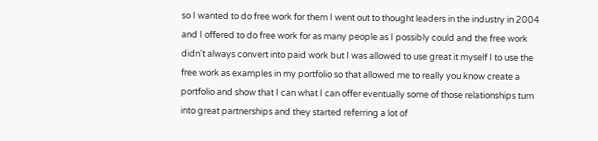so I wanted to do free work for them I went out to thought leaders in the industry in 2004 and I offered to do free work for as many people as I possibly could and the free work didn't always convert into paid work but I was allowed to use great it myself I to use the free work as examples in my portfolio so that allowed me to really you know create a portfolio and show that I can what I can offer eventually some of those relationships turn into great partnerships and they started referring a lot of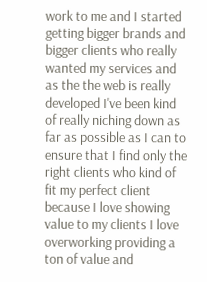work to me and I started getting bigger brands and bigger clients who really wanted my services and as the the web is really developed I've been kind of really niching down as far as possible as I can to ensure that I find only the right clients who kind of fit my perfect client because I love showing value to my clients I love overworking providing a ton of value and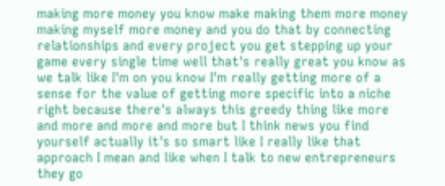making more money you know make making them more money making myself more money and you do that by connecting relationships and every project you get stepping up your game every single time well that's really great you know as we talk like I'm on you know I'm really getting more of a sense for the value of getting more specific into a niche right because there's always this greedy thing like more and more and more and more but I think news you find yourself actually it's so smart like I really like that approach I mean and like when I talk to new entrepreneurs they go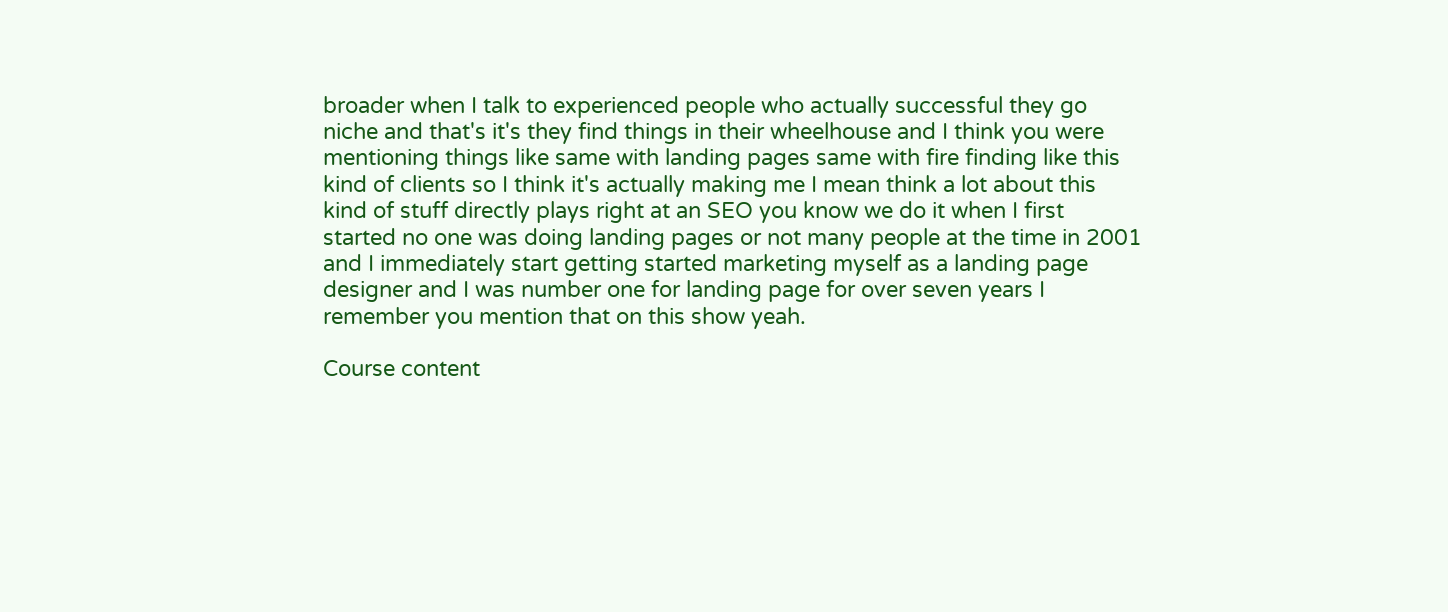broader when I talk to experienced people who actually successful they go niche and that's it's they find things in their wheelhouse and I think you were mentioning things like same with landing pages same with fire finding like this kind of clients so I think it's actually making me I mean think a lot about this kind of stuff directly plays right at an SEO you know we do it when I first started no one was doing landing pages or not many people at the time in 2001 and I immediately start getting started marketing myself as a landing page designer and I was number one for landing page for over seven years I remember you mention that on this show yeah.

Course content